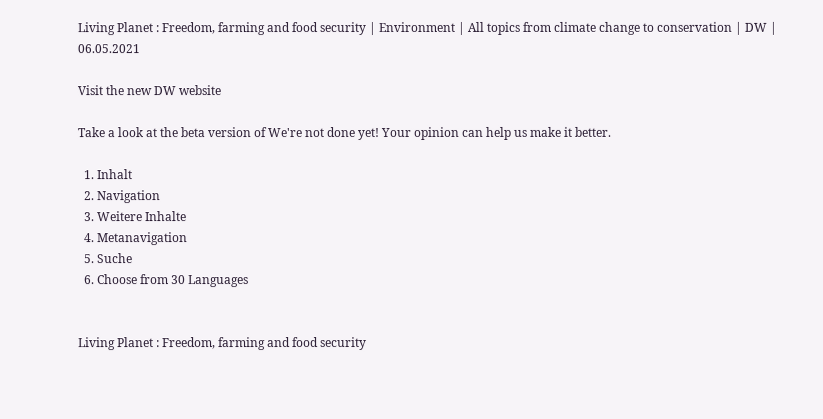Living Planet : Freedom, farming and food security | Environment | All topics from climate change to conservation | DW | 06.05.2021

Visit the new DW website

Take a look at the beta version of We're not done yet! Your opinion can help us make it better.

  1. Inhalt
  2. Navigation
  3. Weitere Inhalte
  4. Metanavigation
  5. Suche
  6. Choose from 30 Languages


Living Planet : Freedom, farming and food security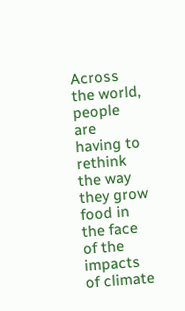Across the world, people are having to rethink the way they grow food in the face of the impacts of climate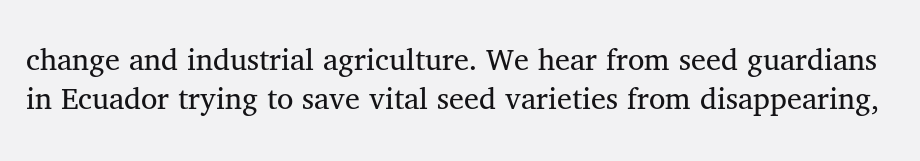change and industrial agriculture. We hear from seed guardians in Ecuador trying to save vital seed varieties from disappearing,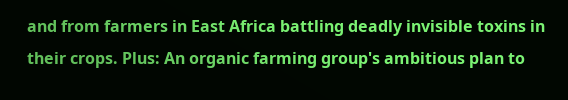and from farmers in East Africa battling deadly invisible toxins in their crops. Plus: An organic farming group's ambitious plan to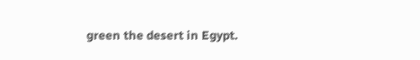green the desert in Egypt.